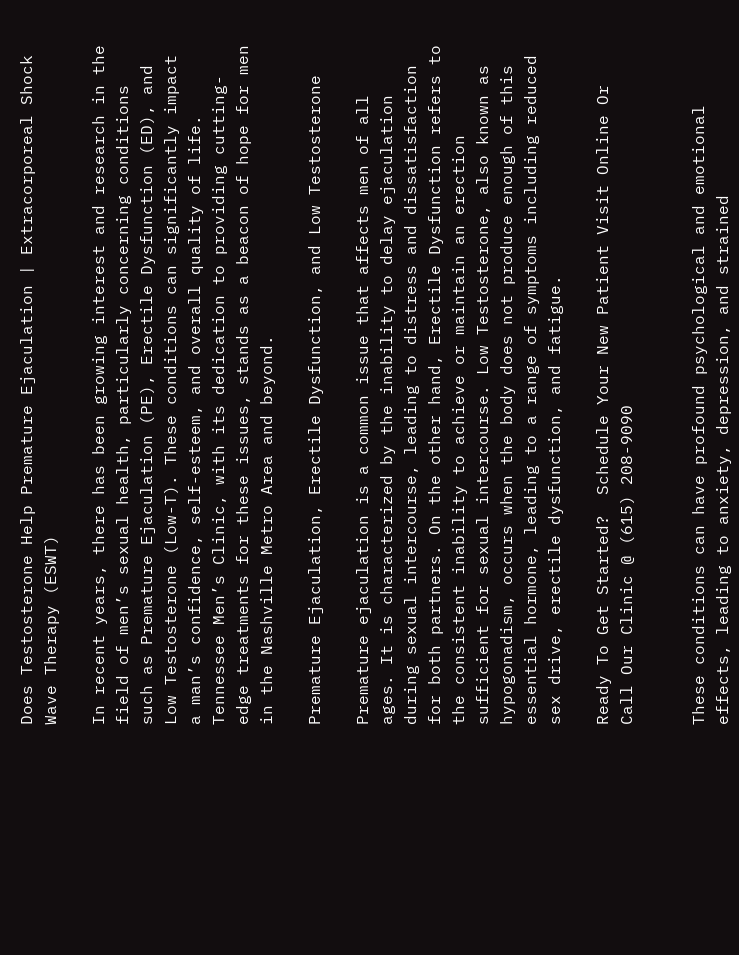Does Testosterone Help Premature Ejaculation | Extracorporeal Shock Wave Therapy (ESWT)

In recent years, there has been growing interest and research in the field of men’s sexual health, particularly concerning conditions such as Premature Ejaculation (PE), Erectile Dysfunction (ED), and Low Testosterone (Low-T). These conditions can significantly impact a man’s confidence, self-esteem, and overall quality of life. Tennessee Men’s Clinic, with its dedication to providing cutting-edge treatments for these issues, stands as a beacon of hope for men in the Nashville Metro Area and beyond.

Premature Ejaculation, Erectile Dysfunction, and Low Testosterone

Premature ejaculation is a common issue that affects men of all ages. It is characterized by the inability to delay ejaculation during sexual intercourse, leading to distress and dissatisfaction for both partners. On the other hand, Erectile Dysfunction refers to the consistent inability to achieve or maintain an erection sufficient for sexual intercourse. Low Testosterone, also known as hypogonadism, occurs when the body does not produce enough of this essential hormone, leading to a range of symptoms including reduced sex drive, erectile dysfunction, and fatigue.

Ready To Get Started?  Schedule Your New Patient Visit Online Or Call Our Clinic @ (615) 208-9090


These conditions can have profound psychological and emotional effects, leading to anxiety, depression, and strained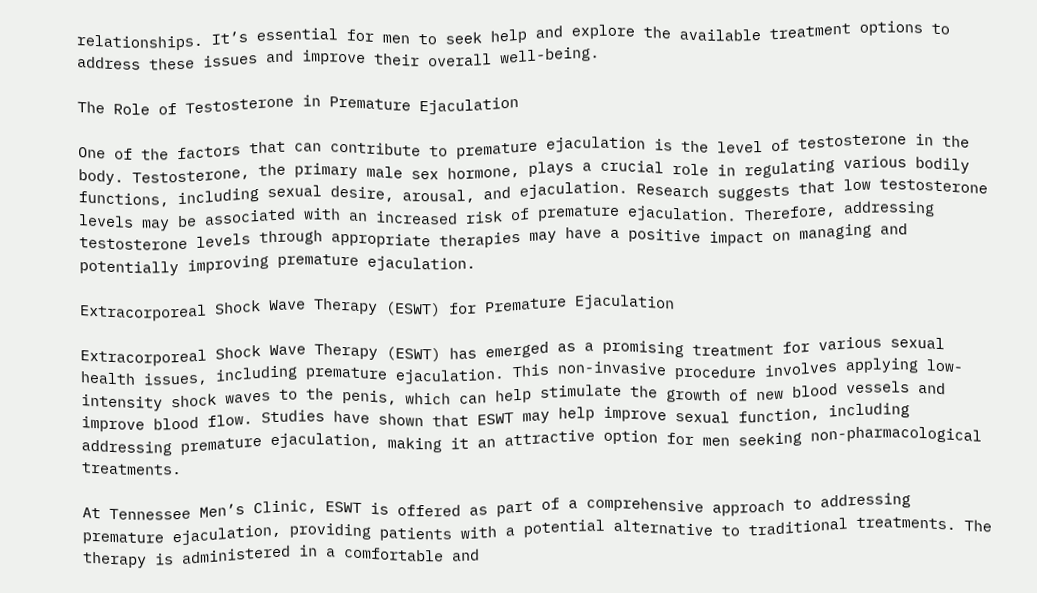relationships. It’s essential for men to seek help and explore the available treatment options to address these issues and improve their overall well-being.

The Role of Testosterone in Premature Ejaculation

One of the factors that can contribute to premature ejaculation is the level of testosterone in the body. Testosterone, the primary male sex hormone, plays a crucial role in regulating various bodily functions, including sexual desire, arousal, and ejaculation. Research suggests that low testosterone levels may be associated with an increased risk of premature ejaculation. Therefore, addressing testosterone levels through appropriate therapies may have a positive impact on managing and potentially improving premature ejaculation.

Extracorporeal Shock Wave Therapy (ESWT) for Premature Ejaculation

Extracorporeal Shock Wave Therapy (ESWT) has emerged as a promising treatment for various sexual health issues, including premature ejaculation. This non-invasive procedure involves applying low-intensity shock waves to the penis, which can help stimulate the growth of new blood vessels and improve blood flow. Studies have shown that ESWT may help improve sexual function, including addressing premature ejaculation, making it an attractive option for men seeking non-pharmacological treatments.

At Tennessee Men’s Clinic, ESWT is offered as part of a comprehensive approach to addressing premature ejaculation, providing patients with a potential alternative to traditional treatments. The therapy is administered in a comfortable and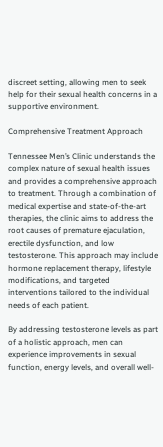discreet setting, allowing men to seek help for their sexual health concerns in a supportive environment.

Comprehensive Treatment Approach

Tennessee Men’s Clinic understands the complex nature of sexual health issues and provides a comprehensive approach to treatment. Through a combination of medical expertise and state-of-the-art therapies, the clinic aims to address the root causes of premature ejaculation, erectile dysfunction, and low testosterone. This approach may include hormone replacement therapy, lifestyle modifications, and targeted interventions tailored to the individual needs of each patient.

By addressing testosterone levels as part of a holistic approach, men can experience improvements in sexual function, energy levels, and overall well-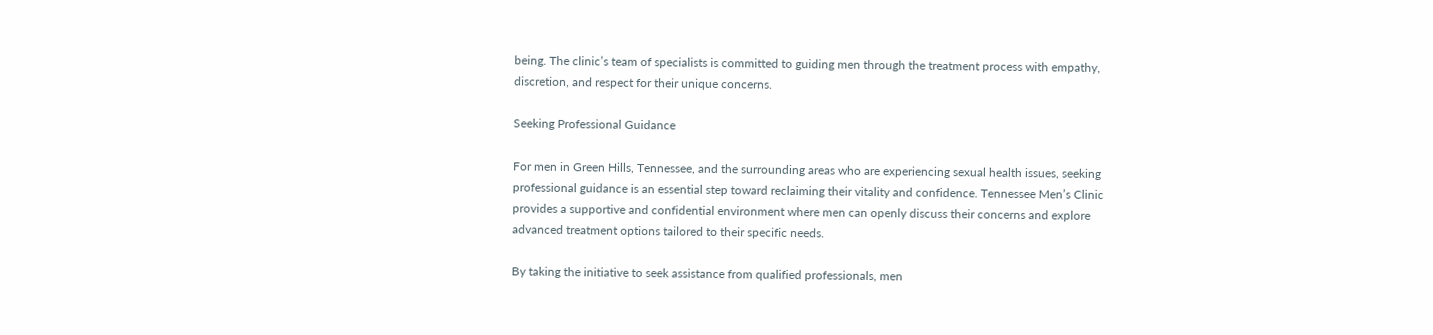being. The clinic’s team of specialists is committed to guiding men through the treatment process with empathy, discretion, and respect for their unique concerns.

Seeking Professional Guidance

For men in Green Hills, Tennessee, and the surrounding areas who are experiencing sexual health issues, seeking professional guidance is an essential step toward reclaiming their vitality and confidence. Tennessee Men’s Clinic provides a supportive and confidential environment where men can openly discuss their concerns and explore advanced treatment options tailored to their specific needs.

By taking the initiative to seek assistance from qualified professionals, men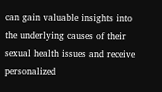can gain valuable insights into the underlying causes of their sexual health issues and receive personalized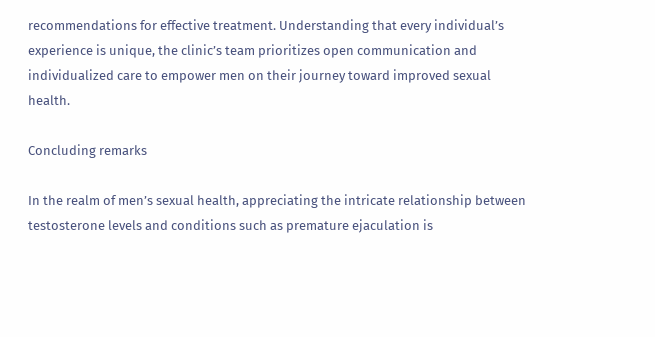recommendations for effective treatment. Understanding that every individual’s experience is unique, the clinic’s team prioritizes open communication and individualized care to empower men on their journey toward improved sexual health.

Concluding remarks

In the realm of men’s sexual health, appreciating the intricate relationship between testosterone levels and conditions such as premature ejaculation is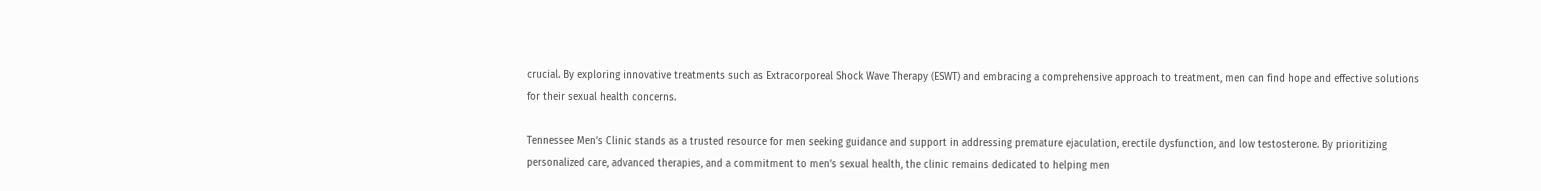crucial. By exploring innovative treatments such as Extracorporeal Shock Wave Therapy (ESWT) and embracing a comprehensive approach to treatment, men can find hope and effective solutions for their sexual health concerns.

Tennessee Men’s Clinic stands as a trusted resource for men seeking guidance and support in addressing premature ejaculation, erectile dysfunction, and low testosterone. By prioritizing personalized care, advanced therapies, and a commitment to men’s sexual health, the clinic remains dedicated to helping men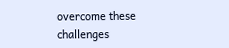overcome these challenges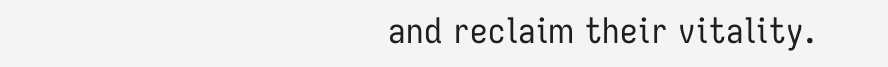and reclaim their vitality.